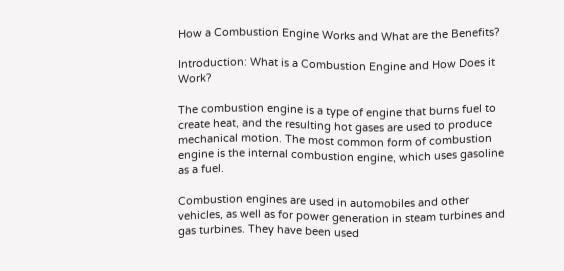How a Combustion Engine Works and What are the Benefits?

Introduction: What is a Combustion Engine and How Does it Work?

The combustion engine is a type of engine that burns fuel to create heat, and the resulting hot gases are used to produce mechanical motion. The most common form of combustion engine is the internal combustion engine, which uses gasoline as a fuel.

Combustion engines are used in automobiles and other vehicles, as well as for power generation in steam turbines and gas turbines. They have been used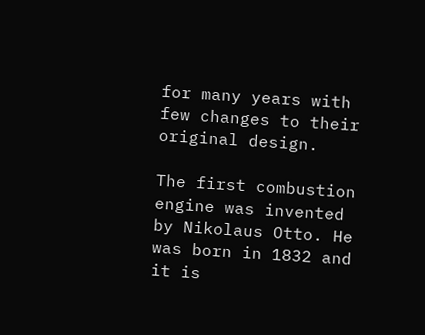for many years with few changes to their original design.

The first combustion engine was invented by Nikolaus Otto. He was born in 1832 and it is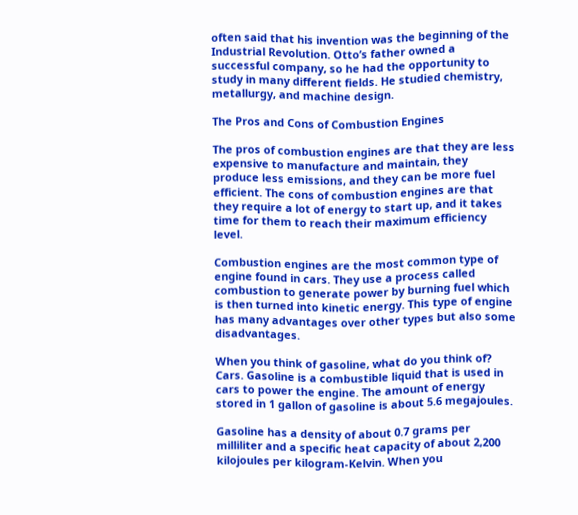often said that his invention was the beginning of the Industrial Revolution. Otto’s father owned a successful company, so he had the opportunity to study in many different fields. He studied chemistry, metallurgy, and machine design.

The Pros and Cons of Combustion Engines

The pros of combustion engines are that they are less expensive to manufacture and maintain, they produce less emissions, and they can be more fuel efficient. The cons of combustion engines are that they require a lot of energy to start up, and it takes time for them to reach their maximum efficiency level.

Combustion engines are the most common type of engine found in cars. They use a process called combustion to generate power by burning fuel which is then turned into kinetic energy. This type of engine has many advantages over other types but also some disadvantages.

When you think of gasoline, what do you think of? Cars. Gasoline is a combustible liquid that is used in cars to power the engine. The amount of energy stored in 1 gallon of gasoline is about 5.6 megajoules.

Gasoline has a density of about 0.7 grams per milliliter and a specific heat capacity of about 2,200 kilojoules per kilogram-Kelvin. When you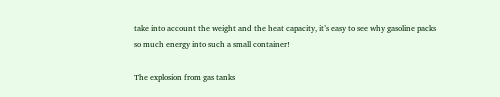take into account the weight and the heat capacity, it’s easy to see why gasoline packs so much energy into such a small container!

The explosion from gas tanks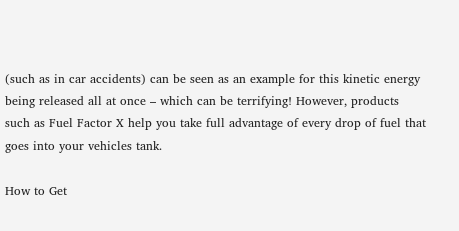(such as in car accidents) can be seen as an example for this kinetic energy being released all at once – which can be terrifying! However, products such as Fuel Factor X help you take full advantage of every drop of fuel that goes into your vehicles tank.

How to Get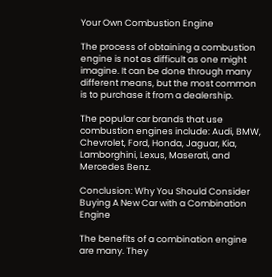Your Own Combustion Engine

The process of obtaining a combustion engine is not as difficult as one might imagine. It can be done through many different means, but the most common is to purchase it from a dealership.

The popular car brands that use combustion engines include: Audi, BMW, Chevrolet, Ford, Honda, Jaguar, Kia, Lamborghini, Lexus, Maserati, and Mercedes Benz.

Conclusion: Why You Should Consider Buying A New Car with a Combination Engine

The benefits of a combination engine are many. They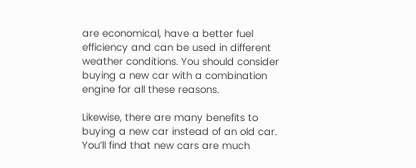are economical, have a better fuel efficiency and can be used in different weather conditions. You should consider buying a new car with a combination engine for all these reasons.

Likewise, there are many benefits to buying a new car instead of an old car. You’ll find that new cars are much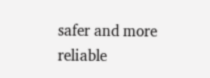safer and more reliable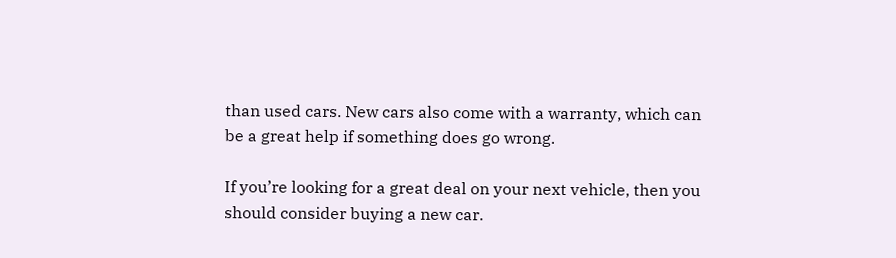than used cars. New cars also come with a warranty, which can be a great help if something does go wrong.

If you’re looking for a great deal on your next vehicle, then you should consider buying a new car.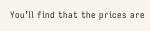You’ll find that the prices are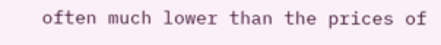often much lower than the prices of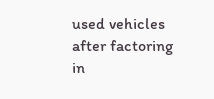used vehicles after factoring in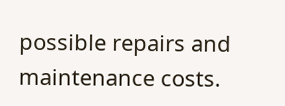possible repairs and maintenance costs.